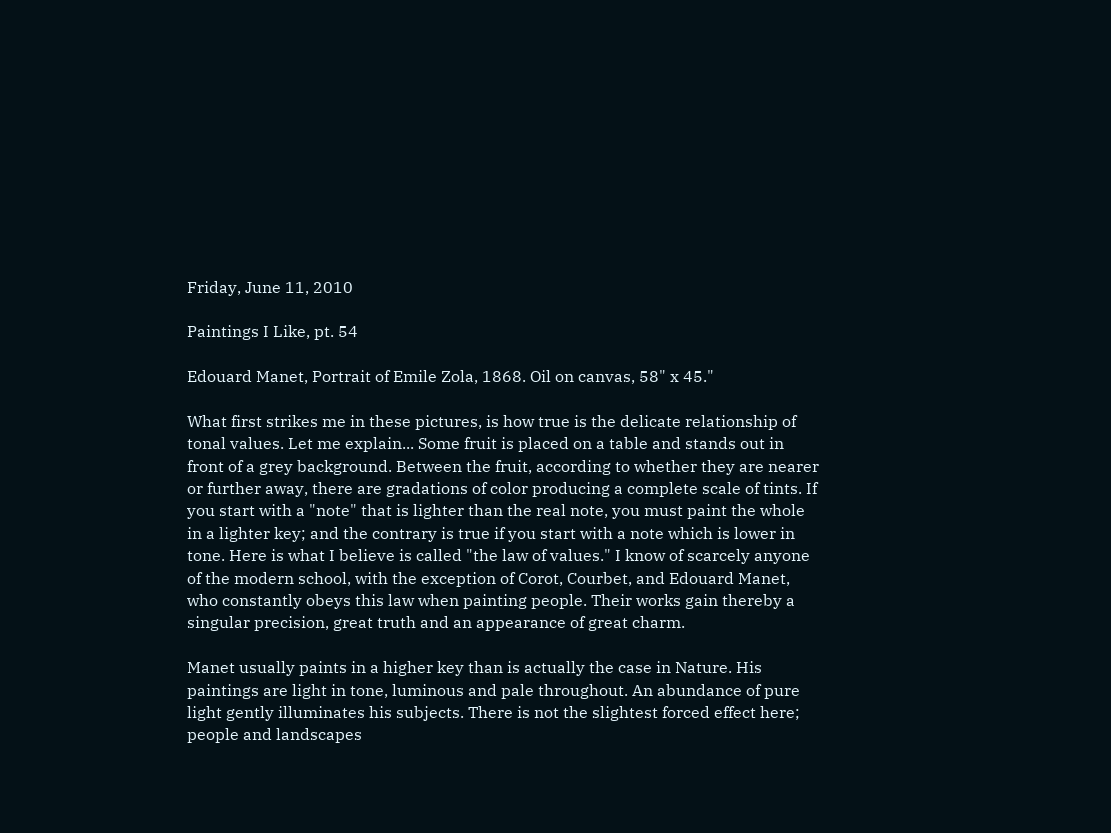Friday, June 11, 2010

Paintings I Like, pt. 54

Edouard Manet, Portrait of Emile Zola, 1868. Oil on canvas, 58" x 45."

What first strikes me in these pictures, is how true is the delicate relationship of tonal values. Let me explain... Some fruit is placed on a table and stands out in front of a grey background. Between the fruit, according to whether they are nearer or further away, there are gradations of color producing a complete scale of tints. If you start with a "note" that is lighter than the real note, you must paint the whole in a lighter key; and the contrary is true if you start with a note which is lower in tone. Here is what I believe is called "the law of values." I know of scarcely anyone of the modern school, with the exception of Corot, Courbet, and Edouard Manet, who constantly obeys this law when painting people. Their works gain thereby a singular precision, great truth and an appearance of great charm.

Manet usually paints in a higher key than is actually the case in Nature. His paintings are light in tone, luminous and pale throughout. An abundance of pure light gently illuminates his subjects. There is not the slightest forced effect here; people and landscapes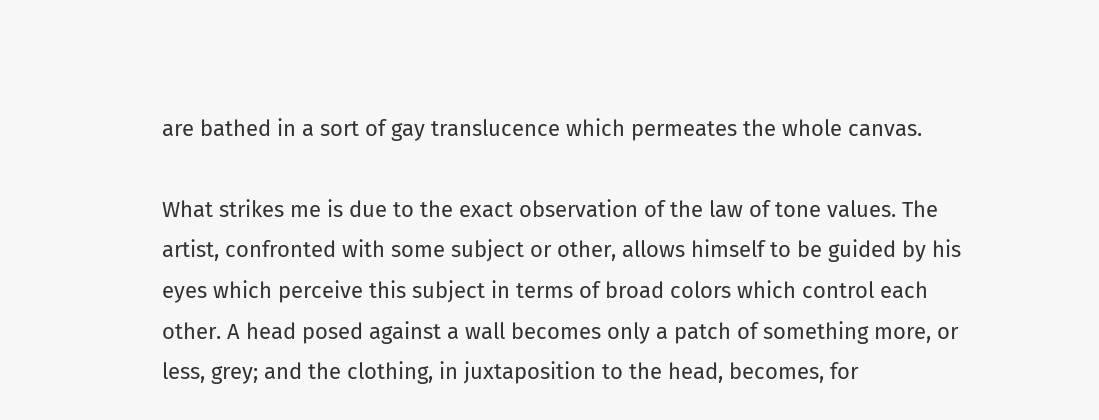are bathed in a sort of gay translucence which permeates the whole canvas.

What strikes me is due to the exact observation of the law of tone values. The artist, confronted with some subject or other, allows himself to be guided by his eyes which perceive this subject in terms of broad colors which control each other. A head posed against a wall becomes only a patch of something more, or less, grey; and the clothing, in juxtaposition to the head, becomes, for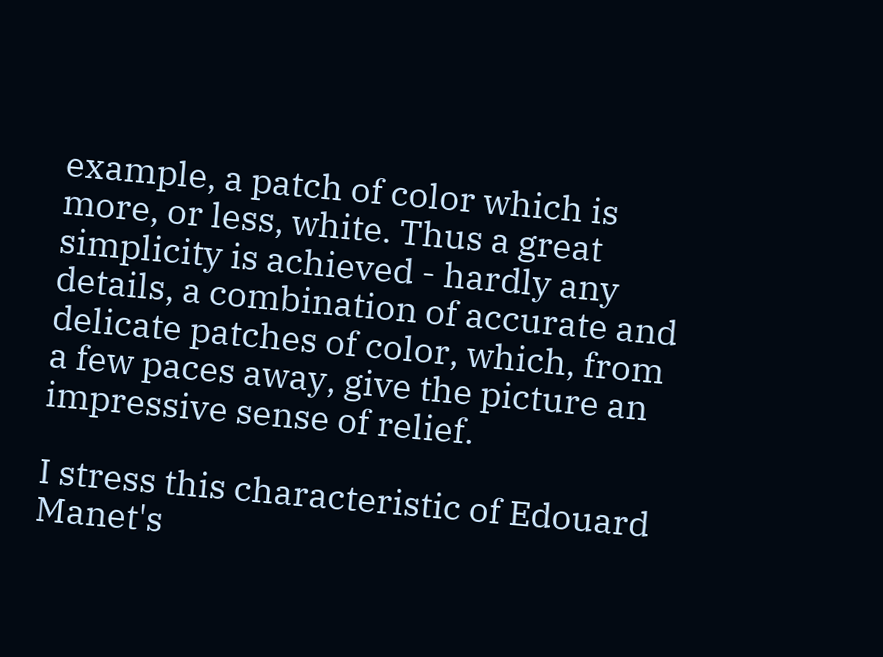example, a patch of color which is more, or less, white. Thus a great simplicity is achieved - hardly any details, a combination of accurate and delicate patches of color, which, from a few paces away, give the picture an impressive sense of relief.

I stress this characteristic of Edouard Manet's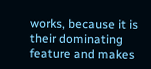works, because it is their dominating feature and makes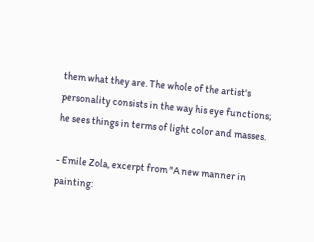them what they are. The whole of the artist's personality consists in the way his eye functions; he sees things in terms of light color and masses.

- Emile Zola, excerpt from "A new manner in painting: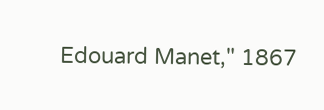Edouard Manet," 1867